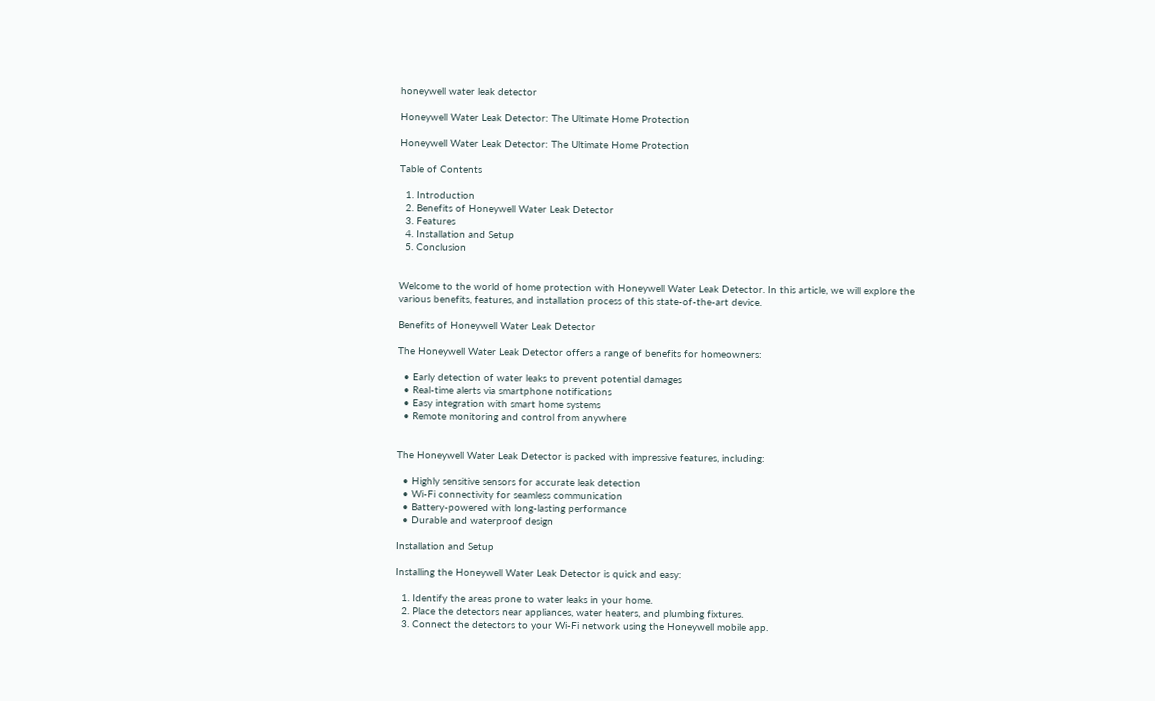honeywell water leak detector

Honeywell Water Leak Detector: The Ultimate Home Protection

Honeywell Water Leak Detector: The Ultimate Home Protection

Table of Contents

  1. Introduction
  2. Benefits of Honeywell Water Leak Detector
  3. Features
  4. Installation and Setup
  5. Conclusion


Welcome to the world of home protection with Honeywell Water Leak Detector. In this article, we will explore the
various benefits, features, and installation process of this state-of-the-art device.

Benefits of Honeywell Water Leak Detector

The Honeywell Water Leak Detector offers a range of benefits for homeowners:

  • Early detection of water leaks to prevent potential damages
  • Real-time alerts via smartphone notifications
  • Easy integration with smart home systems
  • Remote monitoring and control from anywhere


The Honeywell Water Leak Detector is packed with impressive features, including:

  • Highly sensitive sensors for accurate leak detection
  • Wi-Fi connectivity for seamless communication
  • Battery-powered with long-lasting performance
  • Durable and waterproof design

Installation and Setup

Installing the Honeywell Water Leak Detector is quick and easy:

  1. Identify the areas prone to water leaks in your home.
  2. Place the detectors near appliances, water heaters, and plumbing fixtures.
  3. Connect the detectors to your Wi-Fi network using the Honeywell mobile app.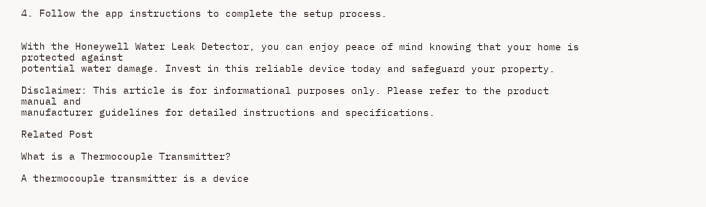4. Follow the app instructions to complete the setup process.


With the Honeywell Water Leak Detector, you can enjoy peace of mind knowing that your home is protected against
potential water damage. Invest in this reliable device today and safeguard your property.

Disclaimer: This article is for informational purposes only. Please refer to the product manual and
manufacturer guidelines for detailed instructions and specifications.

Related Post

What is a Thermocouple Transmitter?

A thermocouple transmitter is a device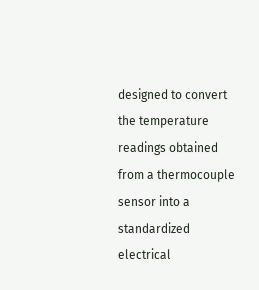designed to convert the temperature readings obtained from a thermocouple sensor into a standardized electrical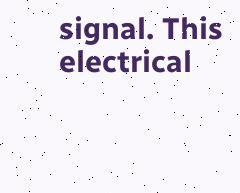signal. This electrical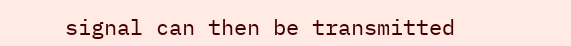signal can then be transmitted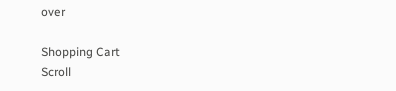over

Shopping Cart
Scroll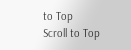to Top
Scroll to Top